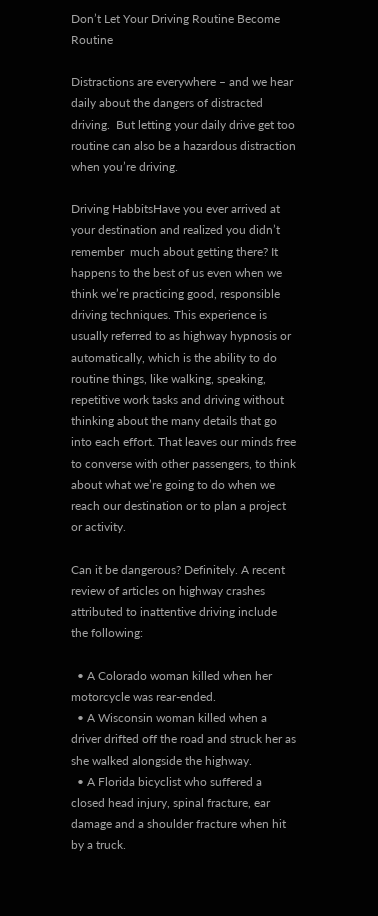Don’t Let Your Driving Routine Become Routine

Distractions are everywhere – and we hear daily about the dangers of distracted driving.  But letting your daily drive get too routine can also be a hazardous distraction when you’re driving.

Driving HabbitsHave you ever arrived at your destination and realized you didn’t remember  much about getting there? It happens to the best of us even when we think we’re practicing good, responsible driving techniques. This experience is usually referred to as highway hypnosis or automatically, which is the ability to do routine things, like walking, speaking, repetitive work tasks and driving without  thinking about the many details that go into each effort. That leaves our minds free to converse with other passengers, to think about what we’re going to do when we reach our destination or to plan a project or activity.

Can it be dangerous? Definitely. A recent review of articles on highway crashes attributed to inattentive driving include the following:

  • A Colorado woman killed when her motorcycle was rear-ended.
  • A Wisconsin woman killed when a driver drifted off the road and struck her as she walked alongside the highway.
  • A Florida bicyclist who suffered a closed head injury, spinal fracture, ear damage and a shoulder fracture when hit by a truck.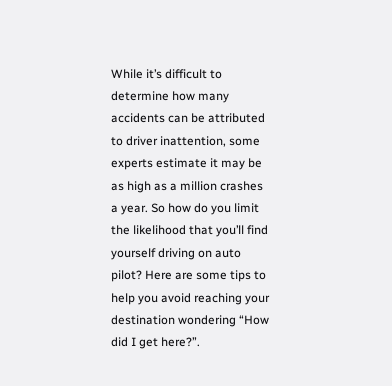While it’s difficult to determine how many accidents can be attributed to driver inattention, some experts estimate it may be as high as a million crashes  a year. So how do you limit the likelihood that you’ll find yourself driving on auto pilot? Here are some tips to help you avoid reaching your destination wondering “How did I get here?”.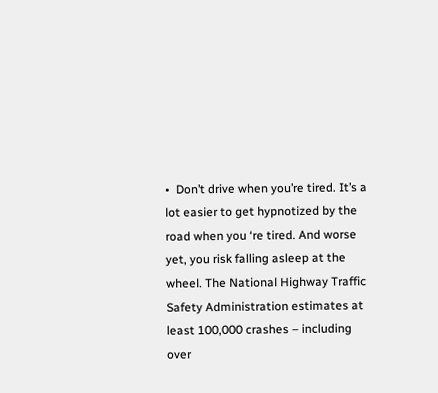•  Don’t drive when you’re tired. It’s a lot easier to get hypnotized by the road when you ‘re tired. And worse yet, you risk falling asleep at the wheel. The National Highway Traffic Safety Administration estimates at least 100,000 crashes – including over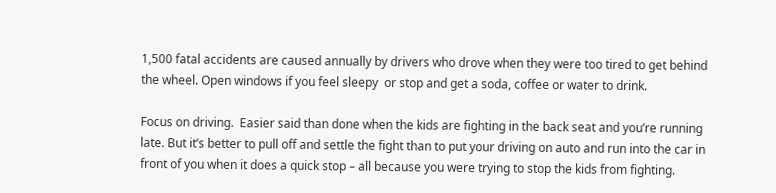1,500 fatal accidents are caused annually by drivers who drove when they were too tired to get behind the wheel. Open windows if you feel sleepy  or stop and get a soda, coffee or water to drink.

Focus on driving.  Easier said than done when the kids are fighting in the back seat and you’re running late. But it’s better to pull off and settle the fight than to put your driving on auto and run into the car in front of you when it does a quick stop – all because you were trying to stop the kids from fighting.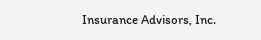Insurance Advisors, Inc.